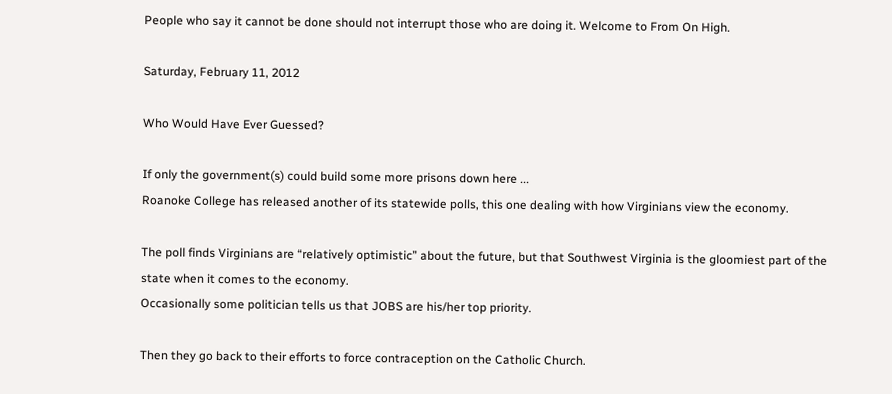People who say it cannot be done should not interrupt those who are doing it. Welcome to From On High.

Saturday, February 11, 2012

Who Would Have Ever Guessed?

If only the government(s) could build some more prisons down here ...
Roanoke College has released another of its statewide polls, this one dealing with how Virginians view the economy.

The poll finds Virginians are “relatively optimistic” about the future, but that Southwest Virginia is the gloomiest part of the state when it comes to the economy.
Occasionally some politician tells us that JOBS are his/her top priority.

Then they go back to their efforts to force contraception on the Catholic Church.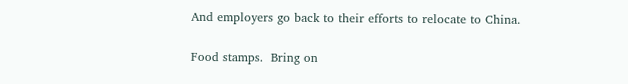And employers go back to their efforts to relocate to China.

Food stamps.  Bring on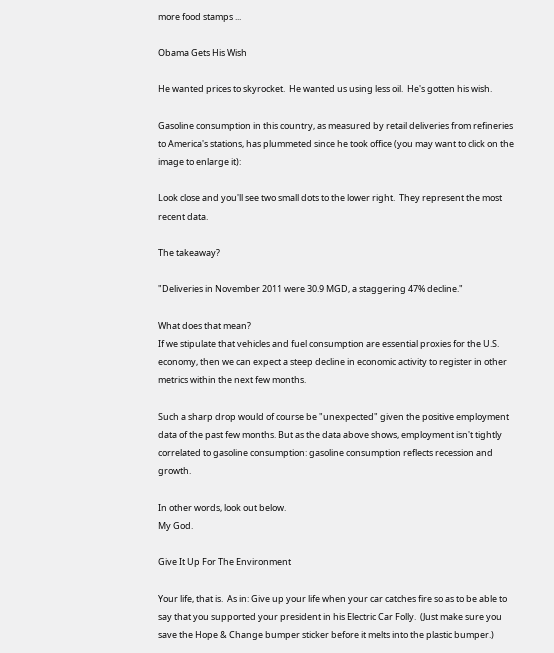more food stamps ...

Obama Gets His Wish

He wanted prices to skyrocket.  He wanted us using less oil.  He's gotten his wish.

Gasoline consumption in this country, as measured by retail deliveries from refineries to America's stations, has plummeted since he took office (you may want to click on the image to enlarge it):

Look close and you'll see two small dots to the lower right.  They represent the most recent data.

The takeaway?

"Deliveries in November 2011 were 30.9 MGD, a staggering 47% decline."

What does that mean?
If we stipulate that vehicles and fuel consumption are essential proxies for the U.S. economy, then we can expect a steep decline in economic activity to register in other metrics within the next few months.

Such a sharp drop would of course be "unexpected" given the positive employment data of the past few months. But as the data above shows, employment isn't tightly correlated to gasoline consumption: gasoline consumption reflects recession and growth.

In other words, look out below.
My God.

Give It Up For The Environment

Your life, that is.  As in: Give up your life when your car catches fire so as to be able to say that you supported your president in his Electric Car Folly.  (Just make sure you save the Hope & Change bumper sticker before it melts into the plastic bumper.)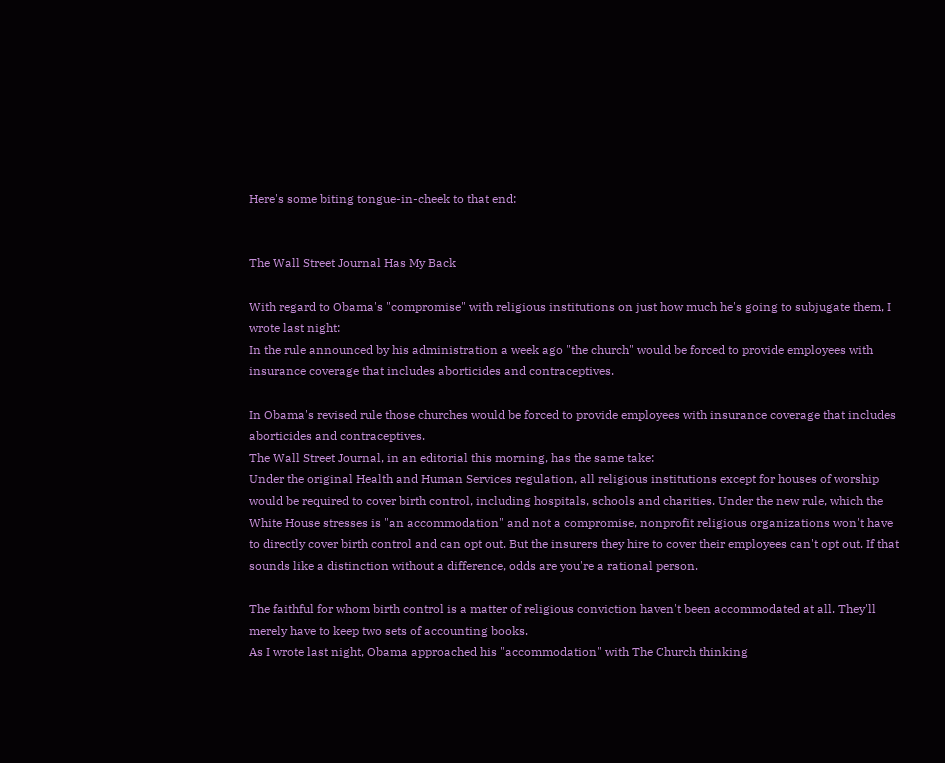Here's some biting tongue-in-cheek to that end:


The Wall Street Journal Has My Back

With regard to Obama's "compromise" with religious institutions on just how much he's going to subjugate them, I wrote last night:
In the rule announced by his administration a week ago "the church" would be forced to provide employees with insurance coverage that includes aborticides and contraceptives.

In Obama's revised rule those churches would be forced to provide employees with insurance coverage that includes aborticides and contraceptives.
The Wall Street Journal, in an editorial this morning, has the same take:
Under the original Health and Human Services regulation, all religious institutions except for houses of worship would be required to cover birth control, including hospitals, schools and charities. Under the new rule, which the White House stresses is "an accommodation" and not a compromise, nonprofit religious organizations won't have to directly cover birth control and can opt out. But the insurers they hire to cover their employees can't opt out. If that sounds like a distinction without a difference, odds are you're a rational person.

The faithful for whom birth control is a matter of religious conviction haven't been accommodated at all. They'll merely have to keep two sets of accounting books.
As I wrote last night, Obama approached his "accommodation" with The Church thinking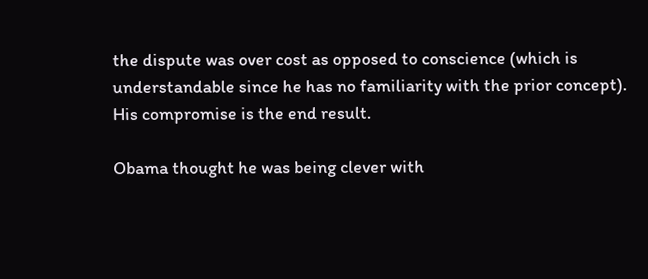the dispute was over cost as opposed to conscience (which is understandable since he has no familiarity with the prior concept).  His compromise is the end result.

Obama thought he was being clever with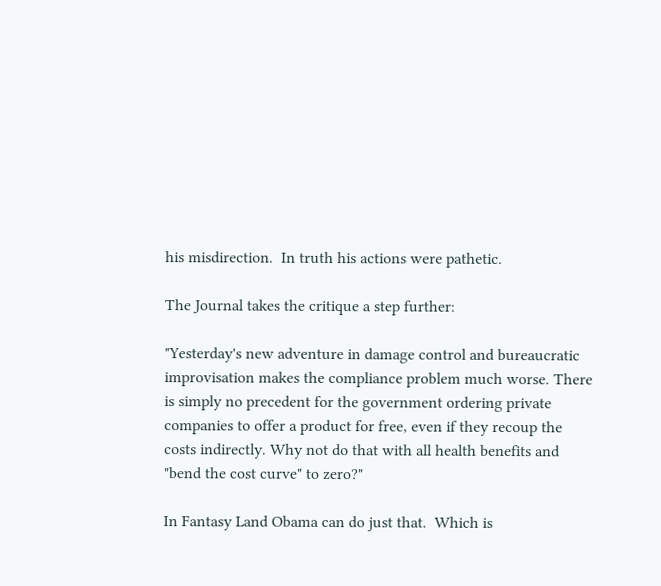his misdirection.  In truth his actions were pathetic.

The Journal takes the critique a step further:

"Yesterday's new adventure in damage control and bureaucratic improvisation makes the compliance problem much worse. There is simply no precedent for the government ordering private companies to offer a product for free, even if they recoup the costs indirectly. Why not do that with all health benefits and "bend the cost curve" to zero?"

In Fantasy Land Obama can do just that.  Which is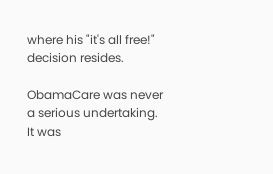where his "it's all free!" decision resides.

ObamaCare was never a serious undertaking.  It was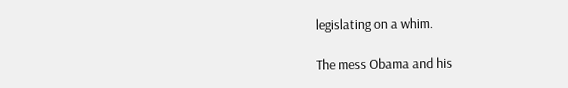legislating on a whim.

The mess Obama and his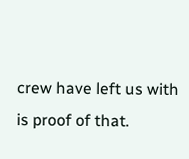crew have left us with is proof of that.